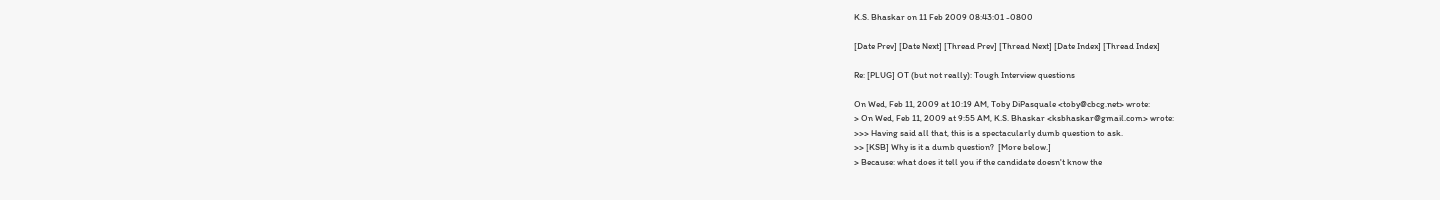K.S. Bhaskar on 11 Feb 2009 08:43:01 -0800

[Date Prev] [Date Next] [Thread Prev] [Thread Next] [Date Index] [Thread Index]

Re: [PLUG] OT (but not really): Tough Interview questions

On Wed, Feb 11, 2009 at 10:19 AM, Toby DiPasquale <toby@cbcg.net> wrote:
> On Wed, Feb 11, 2009 at 9:55 AM, K.S. Bhaskar <ksbhaskar@gmail.com> wrote:
>>> Having said all that, this is a spectacularly dumb question to ask.
>> [KSB] Why is it a dumb question?  [More below.]
> Because: what does it tell you if the candidate doesn't know the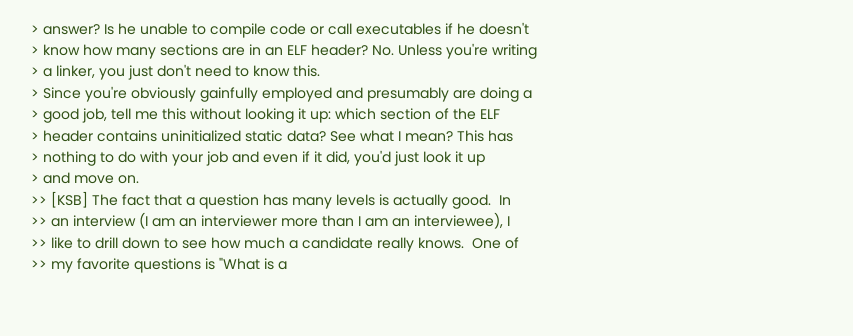> answer? Is he unable to compile code or call executables if he doesn't
> know how many sections are in an ELF header? No. Unless you're writing
> a linker, you just don't need to know this.
> Since you're obviously gainfully employed and presumably are doing a
> good job, tell me this without looking it up: which section of the ELF
> header contains uninitialized static data? See what I mean? This has
> nothing to do with your job and even if it did, you'd just look it up
> and move on.
>> [KSB] The fact that a question has many levels is actually good.  In
>> an interview (I am an interviewer more than I am an interviewee), I
>> like to drill down to see how much a candidate really knows.  One of
>> my favorite questions is "What is a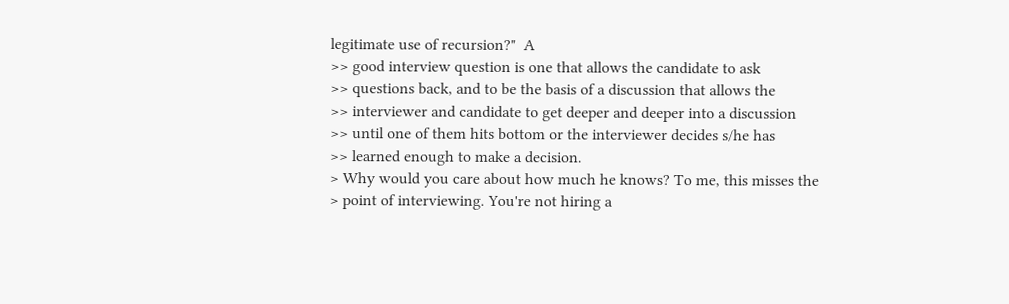legitimate use of recursion?"  A
>> good interview question is one that allows the candidate to ask
>> questions back, and to be the basis of a discussion that allows the
>> interviewer and candidate to get deeper and deeper into a discussion
>> until one of them hits bottom or the interviewer decides s/he has
>> learned enough to make a decision.
> Why would you care about how much he knows? To me, this misses the
> point of interviewing. You're not hiring a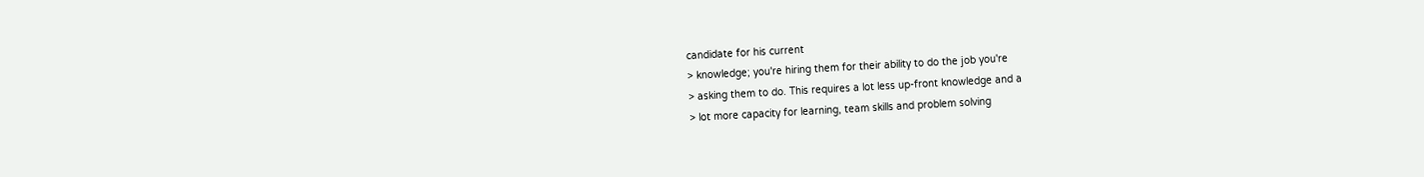candidate for his current
> knowledge; you're hiring them for their ability to do the job you're
> asking them to do. This requires a lot less up-front knowledge and a
> lot more capacity for learning, team skills and problem solving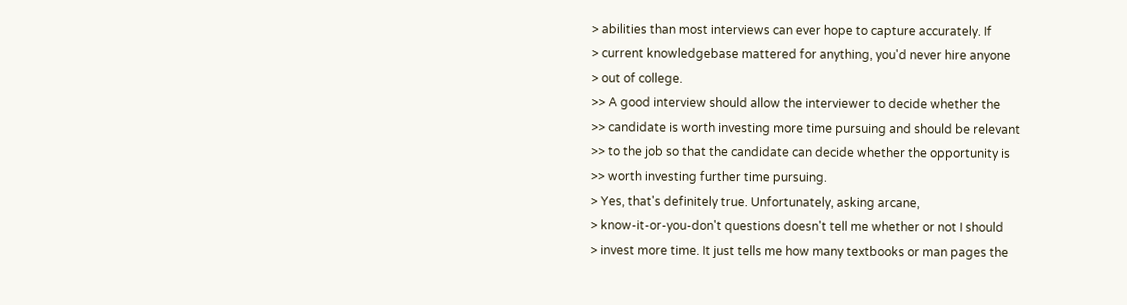> abilities than most interviews can ever hope to capture accurately. If
> current knowledgebase mattered for anything, you'd never hire anyone
> out of college.
>> A good interview should allow the interviewer to decide whether the
>> candidate is worth investing more time pursuing and should be relevant
>> to the job so that the candidate can decide whether the opportunity is
>> worth investing further time pursuing.
> Yes, that's definitely true. Unfortunately, asking arcane,
> know-it-or-you-don't questions doesn't tell me whether or not I should
> invest more time. It just tells me how many textbooks or man pages the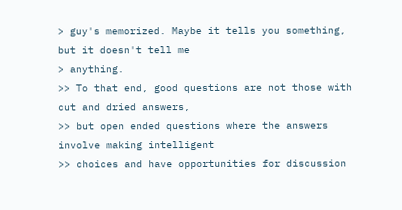> guy's memorized. Maybe it tells you something, but it doesn't tell me
> anything.
>> To that end, good questions are not those with cut and dried answers,
>> but open ended questions where the answers involve making intelligent
>> choices and have opportunities for discussion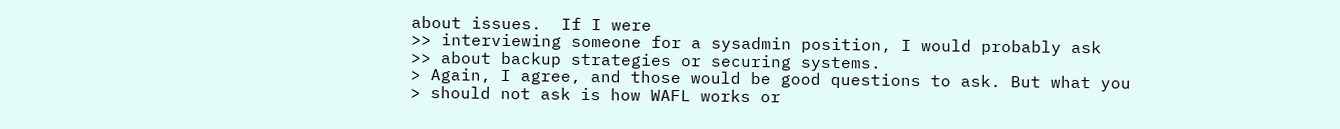about issues.  If I were
>> interviewing someone for a sysadmin position, I would probably ask
>> about backup strategies or securing systems.
> Again, I agree, and those would be good questions to ask. But what you
> should not ask is how WAFL works or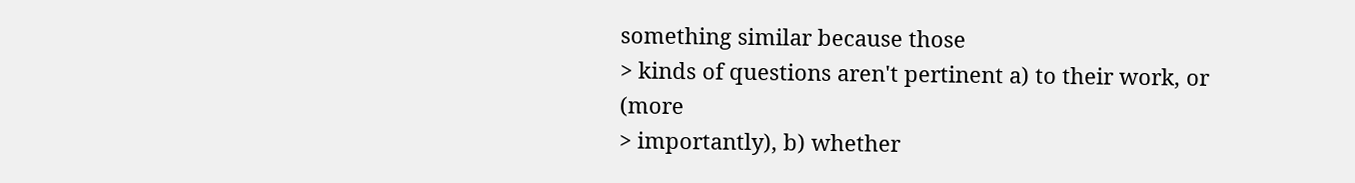something similar because those
> kinds of questions aren't pertinent a) to their work, or (more
> importantly), b) whether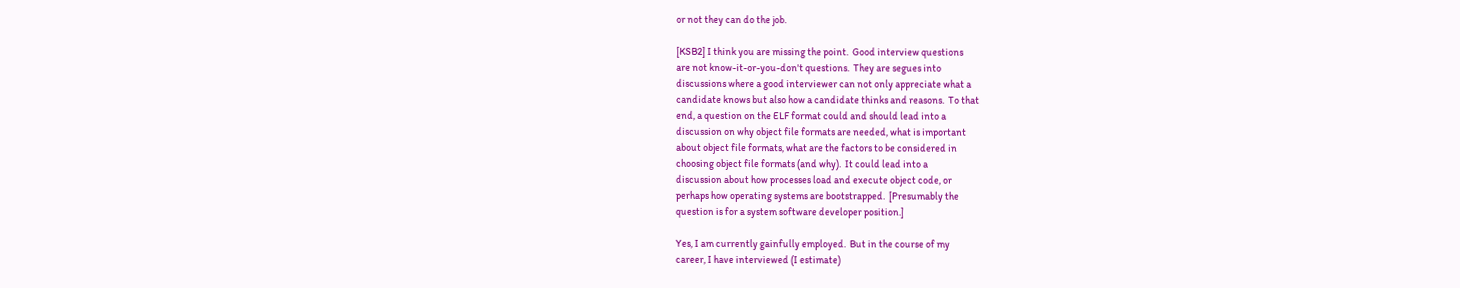or not they can do the job.

[KSB2] I think you are missing the point.  Good interview questions
are not know-it-or-you-don't questions.  They are segues into
discussions where a good interviewer can not only appreciate what a
candidate knows but also how a candidate thinks and reasons.  To that
end, a question on the ELF format could and should lead into a
discussion on why object file formats are needed, what is important
about object file formats, what are the factors to be considered in
choosing object file formats (and why).  It could lead into a
discussion about how processes load and execute object code, or
perhaps how operating systems are bootstrapped.  [Presumably the
question is for a system software developer position.]

Yes, I am currently gainfully employed.  But in the course of my
career, I have interviewed (I estimate)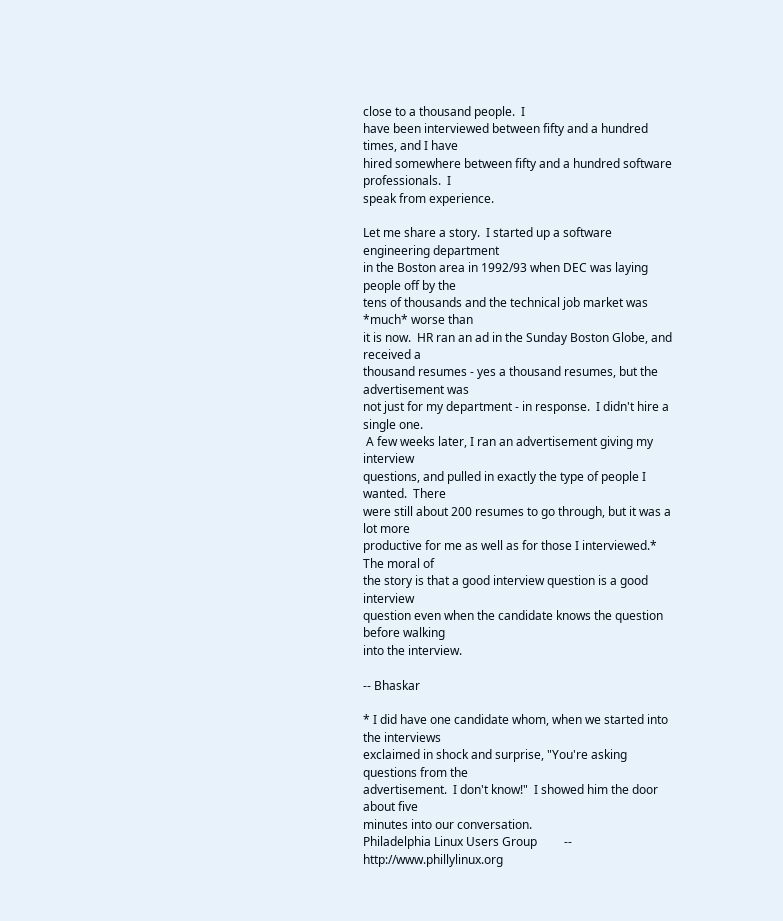close to a thousand people.  I
have been interviewed between fifty and a hundred times, and I have
hired somewhere between fifty and a hundred software professionals.  I
speak from experience.

Let me share a story.  I started up a software engineering department
in the Boston area in 1992/93 when DEC was laying people off by the
tens of thousands and the technical job market was *much* worse than
it is now.  HR ran an ad in the Sunday Boston Globe, and received a
thousand resumes - yes a thousand resumes, but the advertisement was
not just for my department - in response.  I didn't hire a single one.
 A few weeks later, I ran an advertisement giving my interview
questions, and pulled in exactly the type of people I wanted.  There
were still about 200 resumes to go through, but it was a lot more
productive for me as well as for those I interviewed.*  The moral of
the story is that a good interview question is a good interview
question even when the candidate knows the question before walking
into the interview.

-- Bhaskar

* I did have one candidate whom, when we started into the interviews
exclaimed in shock and surprise, "You're asking questions from the
advertisement.  I don't know!"  I showed him the door about five
minutes into our conversation.
Philadelphia Linux Users Group         --        http://www.phillylinux.org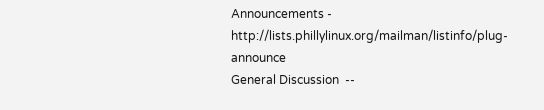Announcements - http://lists.phillylinux.org/mailman/listinfo/plug-announce
General Discussion  --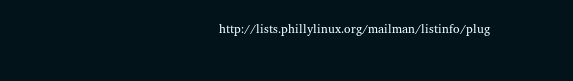http://lists.phillylinux.org/mailman/listinfo/plug